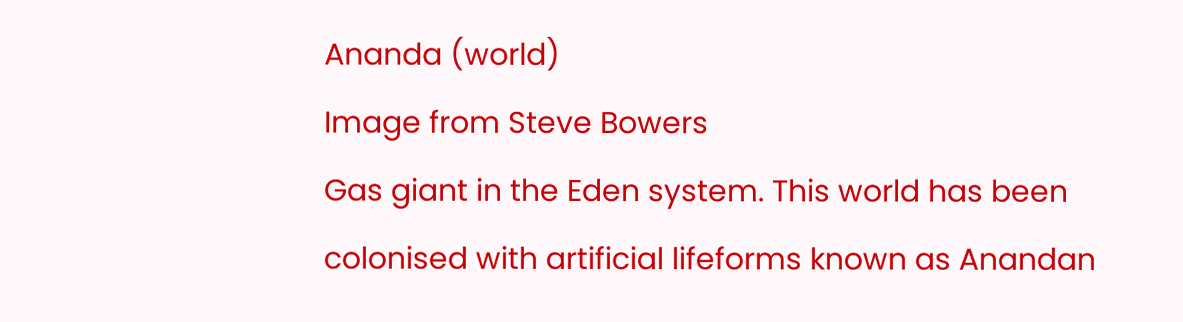Ananda (world)
Image from Steve Bowers
Gas giant in the Eden system. This world has been colonised with artificial lifeforms known as Anandan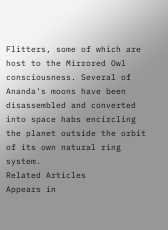Flitters, some of which are host to the Mirrored Owl consciousness. Several of Ananda's moons have been disassembled and converted into space habs encircling the planet outside the orbit of its own natural ring system.
Related Articles
Appears in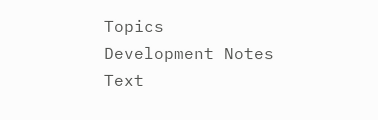Topics
Development Notes
Text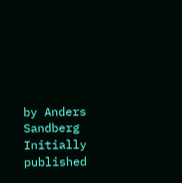by Anders Sandberg
Initially published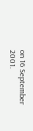on 16 September 2001.